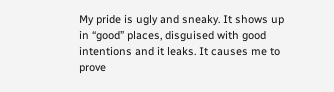My pride is ugly and sneaky. It shows up in “good” places, disguised with good intentions and it leaks. It causes me to prove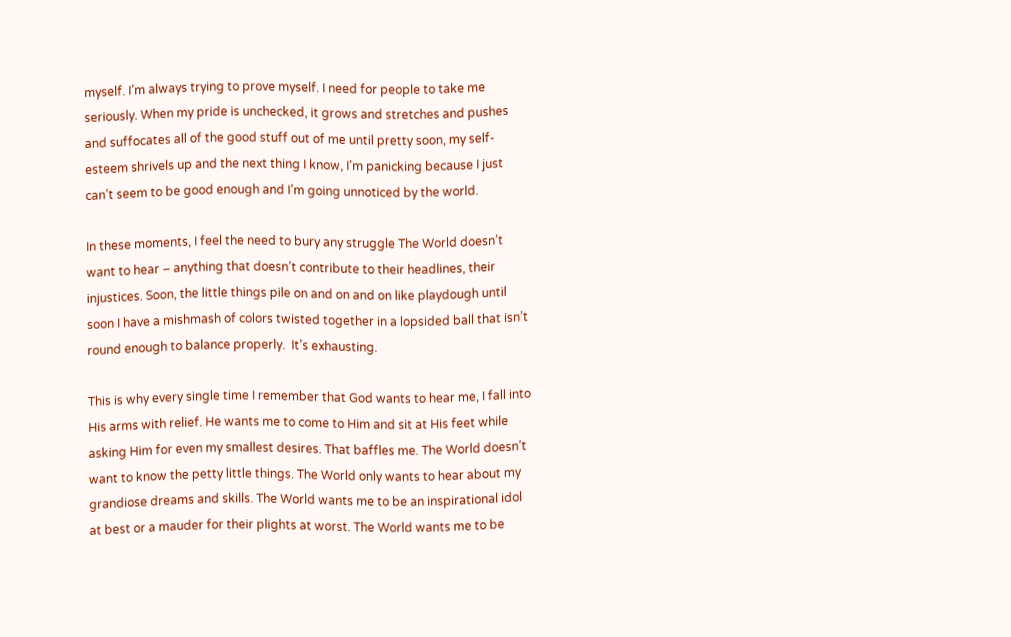myself. I’m always trying to prove myself. I need for people to take me seriously. When my pride is unchecked, it grows and stretches and pushes and suffocates all of the good stuff out of me until pretty soon, my self-esteem shrivels up and the next thing I know, I’m panicking because I just can’t seem to be good enough and I’m going unnoticed by the world.

In these moments, I feel the need to bury any struggle The World doesn’t want to hear – anything that doesn’t contribute to their headlines, their injustices. Soon, the little things pile on and on and on like playdough until soon I have a mishmash of colors twisted together in a lopsided ball that isn’t round enough to balance properly.  It’s exhausting.

This is why every single time I remember that God wants to hear me, I fall into His arms with relief. He wants me to come to Him and sit at His feet while asking Him for even my smallest desires. That baffles me. The World doesn’t want to know the petty little things. The World only wants to hear about my grandiose dreams and skills. The World wants me to be an inspirational idol at best or a mauder for their plights at worst. The World wants me to be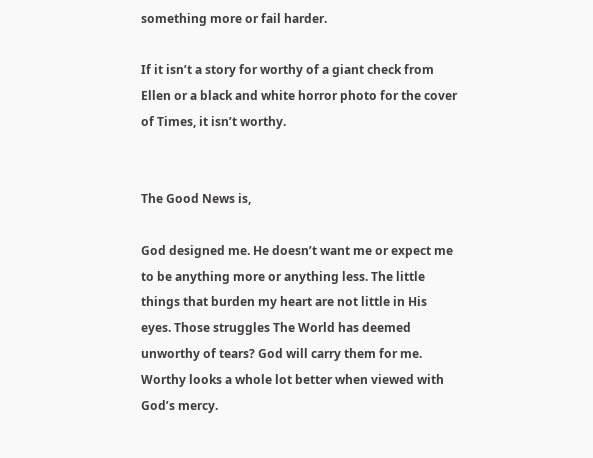something more or fail harder.

If it isn’t a story for worthy of a giant check from Ellen or a black and white horror photo for the cover of Times, it isn’t worthy.


The Good News is,

God designed me. He doesn’t want me or expect me to be anything more or anything less. The little things that burden my heart are not little in His eyes. Those struggles The World has deemed unworthy of tears? God will carry them for me. Worthy looks a whole lot better when viewed with God’s mercy.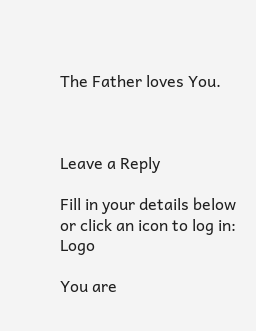The Father loves You.



Leave a Reply

Fill in your details below or click an icon to log in: Logo

You are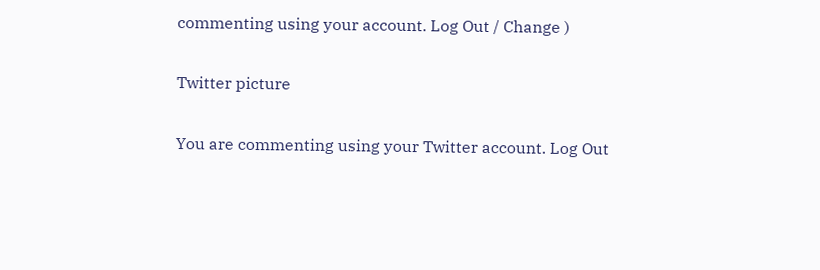commenting using your account. Log Out / Change )

Twitter picture

You are commenting using your Twitter account. Log Out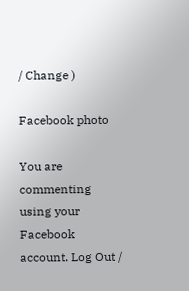/ Change )

Facebook photo

You are commenting using your Facebook account. Log Out /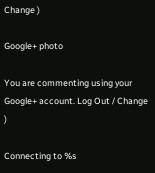Change )

Google+ photo

You are commenting using your Google+ account. Log Out / Change )

Connecting to %s